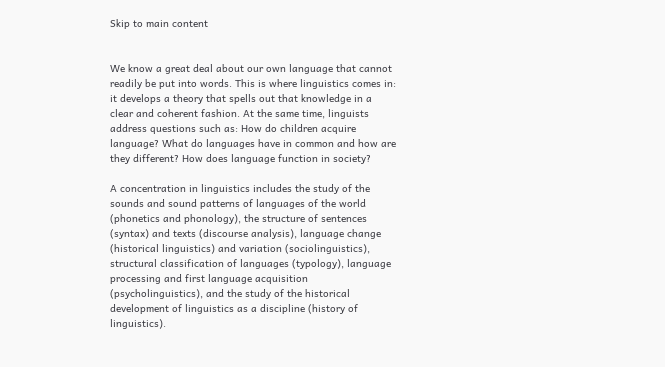Skip to main content


We know a great deal about our own language that cannot readily be put into words. This is where linguistics comes in: it develops a theory that spells out that knowledge in a clear and coherent fashion. At the same time, linguists address questions such as: How do children acquire language? What do languages have in common and how are they different? How does language function in society?

A concentration in linguistics includes the study of the sounds and sound patterns of languages of the world (phonetics and phonology), the structure of sentences (syntax) and texts (discourse analysis), language change (historical linguistics) and variation (sociolinguistics), structural classification of languages (typology), language processing and first language acquisition (psycholinguistics), and the study of the historical development of linguistics as a discipline (history of linguistics).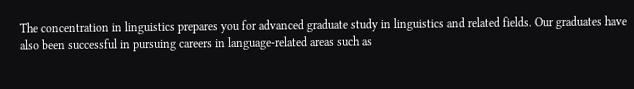The concentration in linguistics prepares you for advanced graduate study in linguistics and related fields. Our graduates have also been successful in pursuing careers in language-related areas such as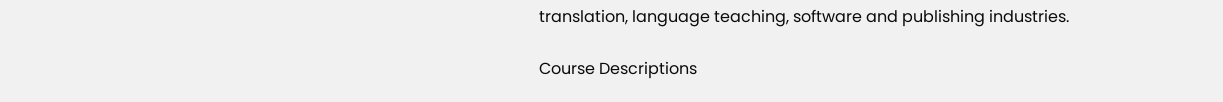translation, language teaching, software and publishing industries.

Course Descriptions